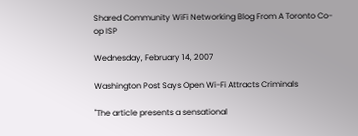Shared Community WiFi Networking Blog From A Toronto Co-op ISP

Wednesday, February 14, 2007

Washington Post Says Open Wi-Fi Attracts Criminals

"The article presents a sensational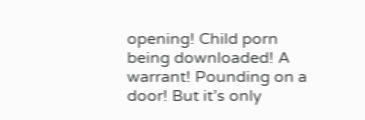opening! Child porn being downloaded! A warrant! Pounding on a door! But it’s only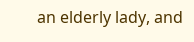an elderly lady, and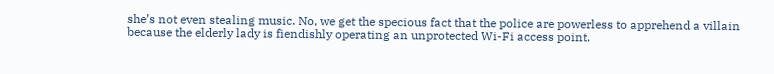she’s not even stealing music. No, we get the specious fact that the police are powerless to apprehend a villain because the elderly lady is fiendishly operating an unprotected Wi-Fi access point.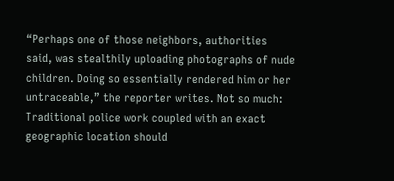“Perhaps one of those neighbors, authorities said, was stealthily uploading photographs of nude children. Doing so essentially rendered him or her untraceable,” the reporter writes. Not so much: Traditional police work coupled with an exact geographic location should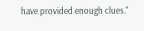have provided enough clues."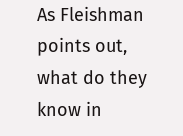As Fleishman points out, what do they know in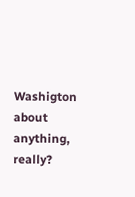Washigton about anything, really?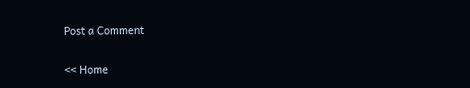Post a Comment

<< Home